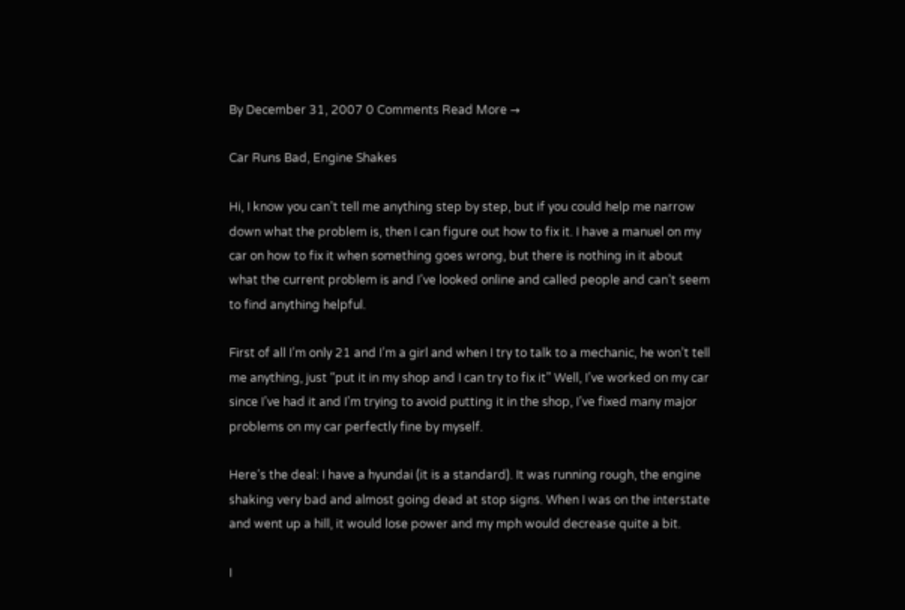By December 31, 2007 0 Comments Read More →

Car Runs Bad, Engine Shakes

Hi, I know you can’t tell me anything step by step, but if you could help me narrow down what the problem is, then I can figure out how to fix it. I have a manuel on my car on how to fix it when something goes wrong, but there is nothing in it about what the current problem is and I’ve looked online and called people and can’t seem to find anything helpful.

First of all I’m only 21 and I’m a girl and when I try to talk to a mechanic, he won’t tell me anything, just “put it in my shop and I can try to fix it” Well, I’ve worked on my car since I’ve had it and I’m trying to avoid putting it in the shop, I’ve fixed many major problems on my car perfectly fine by myself.

Here’s the deal: I have a hyundai (it is a standard). It was running rough, the engine shaking very bad and almost going dead at stop signs. When I was on the interstate and went up a hill, it would lose power and my mph would decrease quite a bit.

I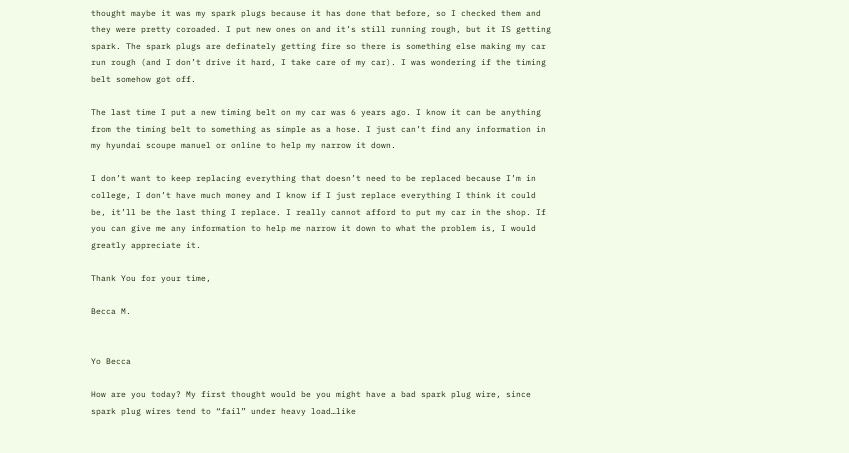thought maybe it was my spark plugs because it has done that before, so I checked them and they were pretty coroaded. I put new ones on and it’s still running rough, but it IS getting spark. The spark plugs are definately getting fire so there is something else making my car run rough (and I don’t drive it hard, I take care of my car). I was wondering if the timing belt somehow got off.

The last time I put a new timing belt on my car was 6 years ago. I know it can be anything from the timing belt to something as simple as a hose. I just can’t find any information in my hyundai scoupe manuel or online to help my narrow it down.

I don’t want to keep replacing everything that doesn’t need to be replaced because I’m in college, I don’t have much money and I know if I just replace everything I think it could be, it’ll be the last thing I replace. I really cannot afford to put my car in the shop. If you can give me any information to help me narrow it down to what the problem is, I would greatly appreciate it.

Thank You for your time,

Becca M.


Yo Becca

How are you today? My first thought would be you might have a bad spark plug wire, since spark plug wires tend to “fail” under heavy load…like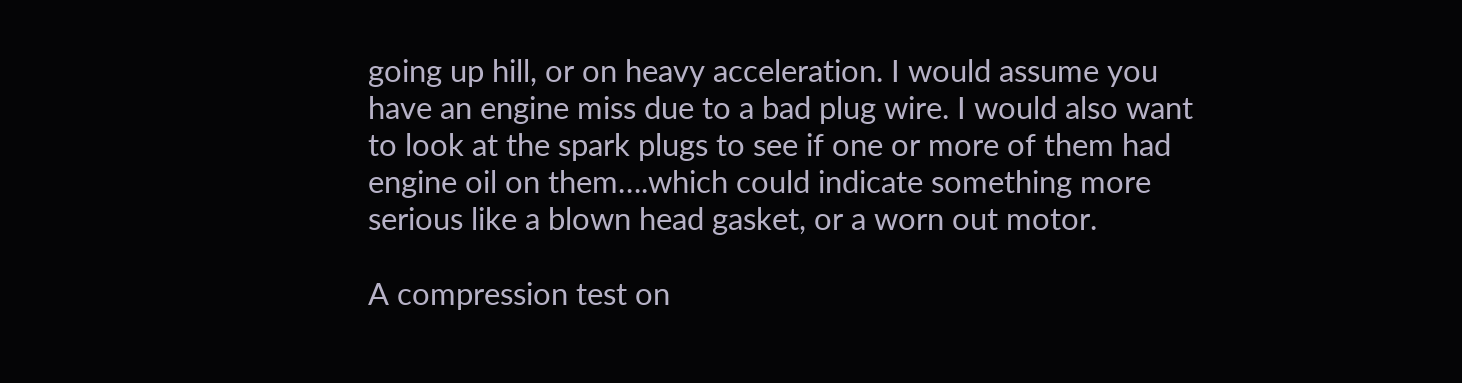going up hill, or on heavy acceleration. I would assume you have an engine miss due to a bad plug wire. I would also want to look at the spark plugs to see if one or more of them had engine oil on them….which could indicate something more serious like a blown head gasket, or a worn out motor.

A compression test on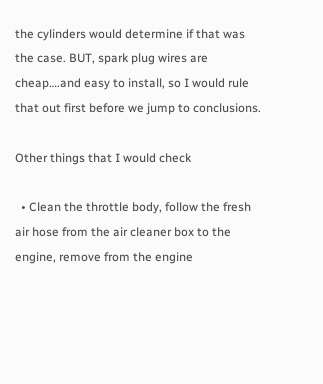the cylinders would determine if that was the case. BUT, spark plug wires are cheap….and easy to install, so I would rule that out first before we jump to conclusions.

Other things that I would check

  • Clean the throttle body, follow the fresh air hose from the air cleaner box to the engine, remove from the engine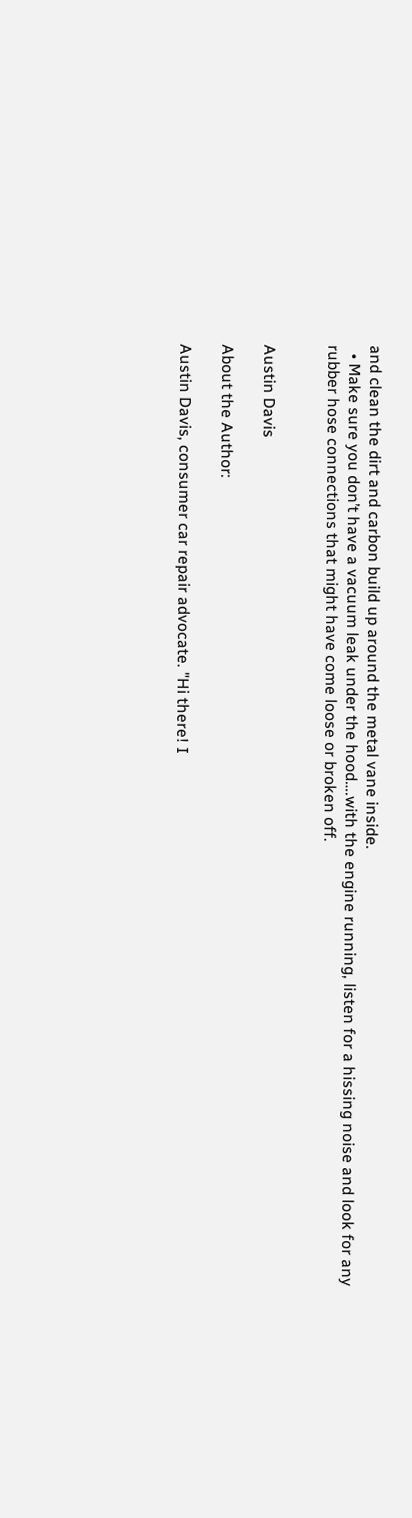and clean the dirt and carbon build up around the metal vane inside.
  • Make sure you don’t have a vacuum leak under the hood….with the engine running, listen for a hissing noise and look for any rubber hose connections that might have come loose or broken off.


Austin Davis

About the Author:

Austin Davis, consumer car repair advocate. "Hi there! I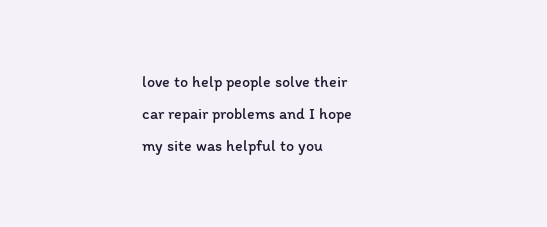love to help people solve their car repair problems and I hope my site was helpful to you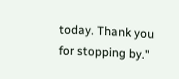today. Thank you for stopping by."